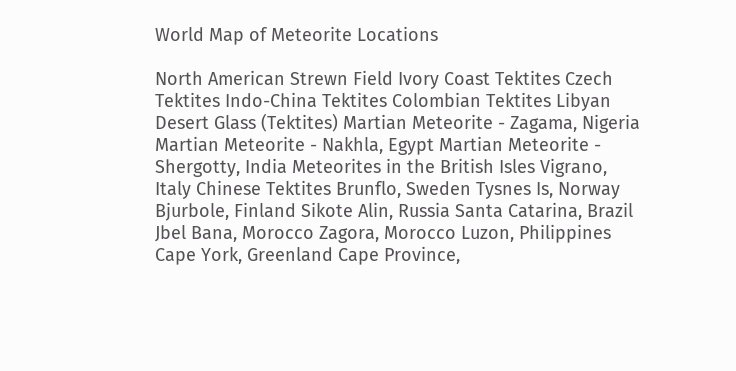World Map of Meteorite Locations

North American Strewn Field Ivory Coast Tektites Czech Tektites Indo-China Tektites Colombian Tektites Libyan Desert Glass (Tektites) Martian Meteorite - Zagama, Nigeria Martian Meteorite - Nakhla, Egypt Martian Meteorite - Shergotty, India Meteorites in the British Isles Vigrano, Italy Chinese Tektites Brunflo, Sweden Tysnes Is, Norway Bjurbole, Finland Sikote Alin, Russia Santa Catarina, Brazil Jbel Bana, Morocco Zagora, Morocco Luzon, Philippines Cape York, Greenland Cape Province,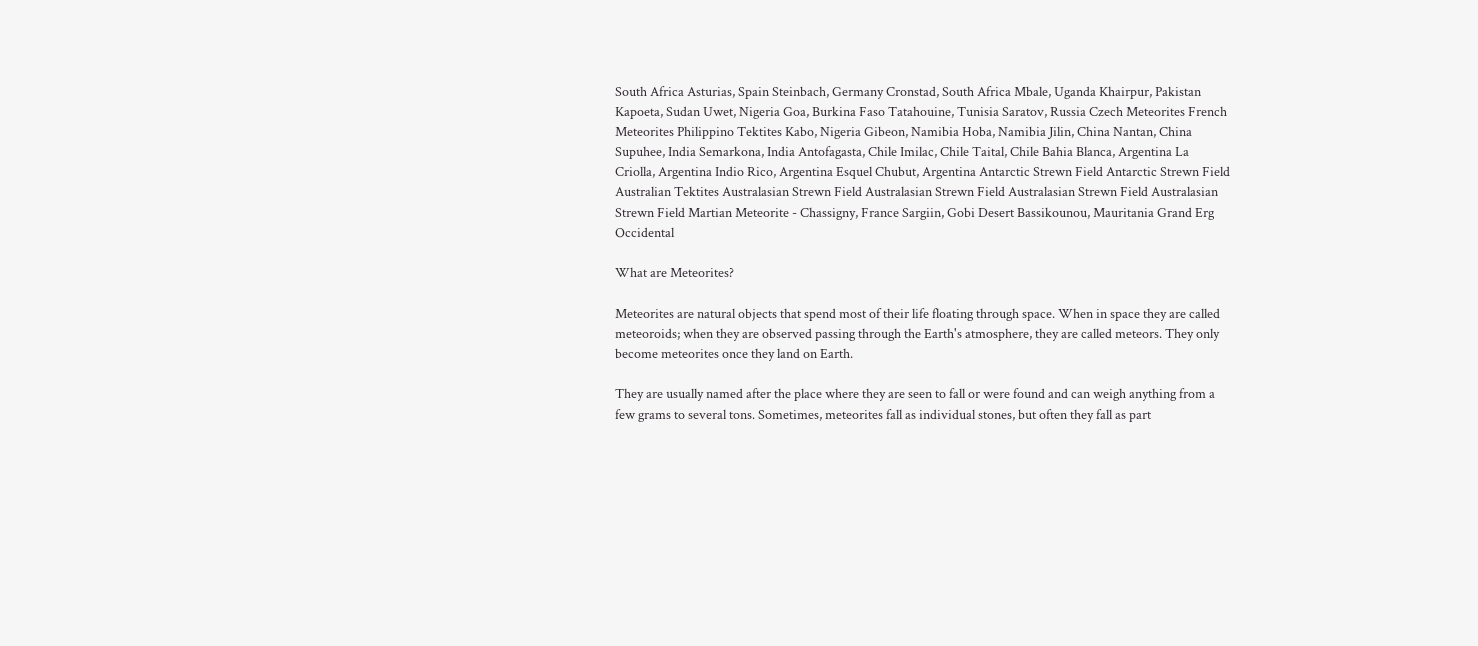South Africa Asturias, Spain Steinbach, Germany Cronstad, South Africa Mbale, Uganda Khairpur, Pakistan Kapoeta, Sudan Uwet, Nigeria Goa, Burkina Faso Tatahouine, Tunisia Saratov, Russia Czech Meteorites French Meteorites Philippino Tektites Kabo, Nigeria Gibeon, Namibia Hoba, Namibia Jilin, China Nantan, China Supuhee, India Semarkona, India Antofagasta, Chile Imilac, Chile Taital, Chile Bahia Blanca, Argentina La Criolla, Argentina Indio Rico, Argentina Esquel Chubut, Argentina Antarctic Strewn Field Antarctic Strewn Field Australian Tektites Australasian Strewn Field Australasian Strewn Field Australasian Strewn Field Australasian Strewn Field Martian Meteorite - Chassigny, France Sargiin, Gobi Desert Bassikounou, Mauritania Grand Erg Occidental

What are Meteorites?

Meteorites are natural objects that spend most of their life floating through space. When in space they are called meteoroids; when they are observed passing through the Earth's atmosphere, they are called meteors. They only become meteorites once they land on Earth.

They are usually named after the place where they are seen to fall or were found and can weigh anything from a few grams to several tons. Sometimes, meteorites fall as individual stones, but often they fall as part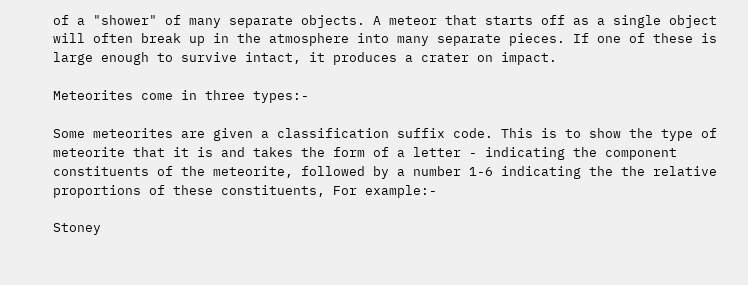of a "shower" of many separate objects. A meteor that starts off as a single object will often break up in the atmosphere into many separate pieces. If one of these is large enough to survive intact, it produces a crater on impact.

Meteorites come in three types:-

Some meteorites are given a classification suffix code. This is to show the type of meteorite that it is and takes the form of a letter - indicating the component constituents of the meteorite, followed by a number 1-6 indicating the the relative proportions of these constituents, For example:-

Stoney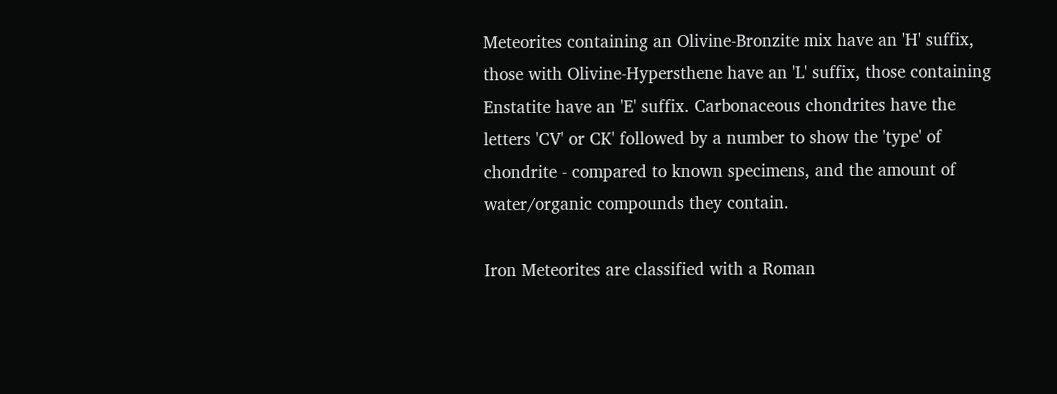Meteorites containing an Olivine-Bronzite mix have an 'H' suffix, those with Olivine-Hypersthene have an 'L' suffix, those containing Enstatite have an 'E' suffix. Carbonaceous chondrites have the letters 'CV' or CK' followed by a number to show the 'type' of chondrite - compared to known specimens, and the amount of water/organic compounds they contain.

Iron Meteorites are classified with a Roman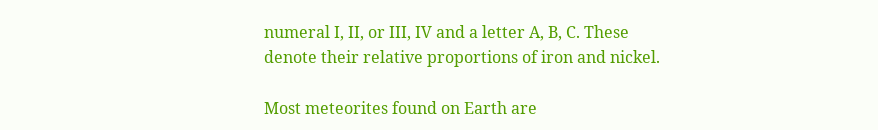numeral I, II, or III, IV and a letter A, B, C. These denote their relative proportions of iron and nickel.

Most meteorites found on Earth are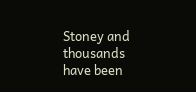Stoney and thousands have been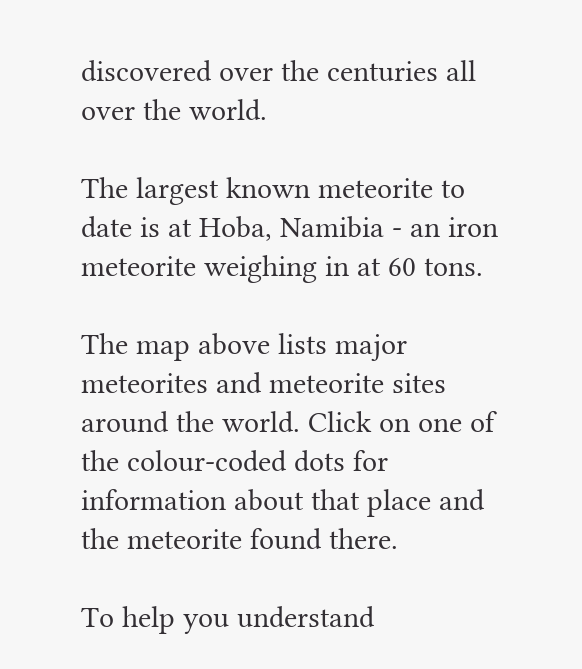discovered over the centuries all over the world.

The largest known meteorite to date is at Hoba, Namibia - an iron meteorite weighing in at 60 tons.

The map above lists major meteorites and meteorite sites around the world. Click on one of the colour-coded dots for information about that place and the meteorite found there.

To help you understand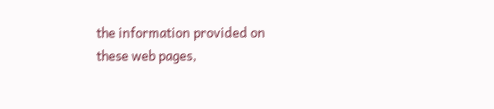the information provided on these web pages,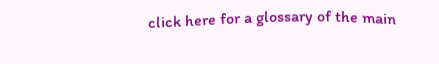click here for a glossary of the main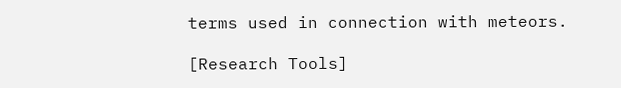terms used in connection with meteors.

[Research Tools]